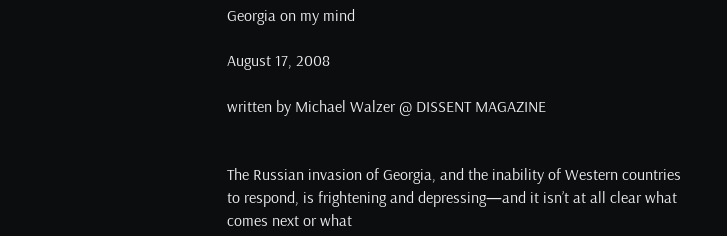Georgia on my mind

August 17, 2008

written by Michael Walzer @ DISSENT MAGAZINE


The Russian invasion of Georgia, and the inability of Western countries to respond, is frightening and depressing—and it isn’t at all clear what comes next or what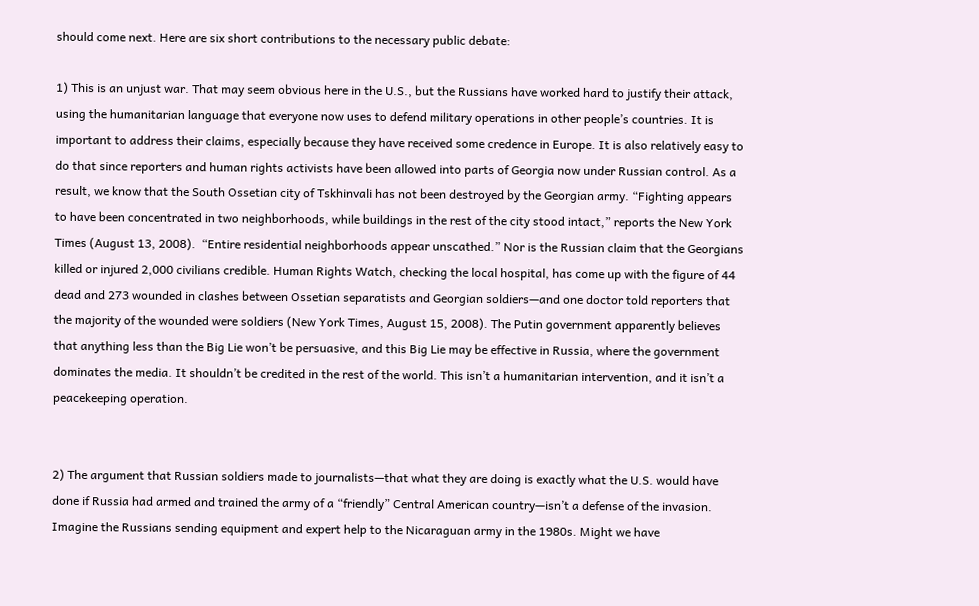should come next. Here are six short contributions to the necessary public debate:

1) This is an unjust war. That may seem obvious here in the U.S., but the Russians have worked hard to justify their attack, using the humanitarian language that everyone now uses to defend military operations in other people’s countries. It is important to address their claims, especially because they have received some credence in Europe. It is also relatively easy to do that since reporters and human rights activists have been allowed into parts of Georgia now under Russian control. As a result, we know that the South Ossetian city of Tskhinvali has not been destroyed by the Georgian army. “Fighting appears to have been concentrated in two neighborhoods, while buildings in the rest of the city stood intact,” reports the New York Times (August 13, 2008).  “Entire residential neighborhoods appear unscathed.” Nor is the Russian claim that the Georgians killed or injured 2,000 civilians credible. Human Rights Watch, checking the local hospital, has come up with the figure of 44 dead and 273 wounded in clashes between Ossetian separatists and Georgian soldiers—and one doctor told reporters that the majority of the wounded were soldiers (New York Times, August 15, 2008). The Putin government apparently believes that anything less than the Big Lie won’t be persuasive, and this Big Lie may be effective in Russia, where the government dominates the media. It shouldn’t be credited in the rest of the world. This isn’t a humanitarian intervention, and it isn’t a peacekeeping operation.


2) The argument that Russian soldiers made to journalists—that what they are doing is exactly what the U.S. would have done if Russia had armed and trained the army of a “friendly” Central American country—isn’t a defense of the invasion. Imagine the Russians sending equipment and expert help to the Nicaraguan army in the 1980s. Might we have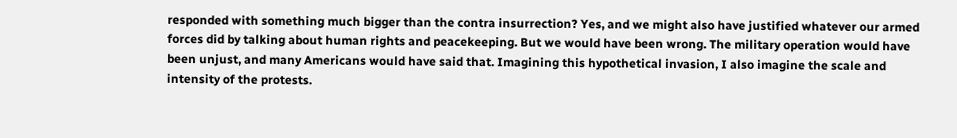responded with something much bigger than the contra insurrection? Yes, and we might also have justified whatever our armed forces did by talking about human rights and peacekeeping. But we would have been wrong. The military operation would have been unjust, and many Americans would have said that. Imagining this hypothetical invasion, I also imagine the scale and intensity of the protests.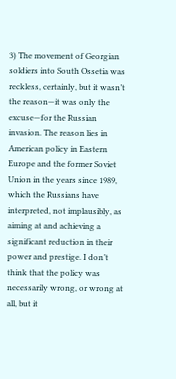3) The movement of Georgian soldiers into South Ossetia was reckless, certainly, but it wasn’t the reason—it was only the excuse—for the Russian invasion. The reason lies in American policy in Eastern Europe and the former Soviet Union in the years since 1989, which the Russians have interpreted, not implausibly, as aiming at and achieving a significant reduction in their power and prestige. I don’t think that the policy was necessarily wrong, or wrong at all, but it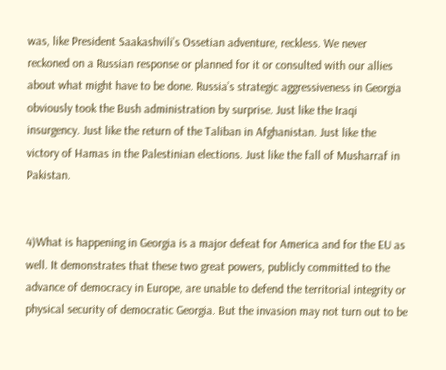was, like President Saakashvili’s Ossetian adventure, reckless. We never reckoned on a Russian response or planned for it or consulted with our allies about what might have to be done. Russia’s strategic aggressiveness in Georgia obviously took the Bush administration by surprise. Just like the Iraqi insurgency. Just like the return of the Taliban in Afghanistan. Just like the victory of Hamas in the Palestinian elections. Just like the fall of Musharraf in Pakistan.


4)What is happening in Georgia is a major defeat for America and for the EU as well. It demonstrates that these two great powers, publicly committed to the advance of democracy in Europe, are unable to defend the territorial integrity or physical security of democratic Georgia. But the invasion may not turn out to be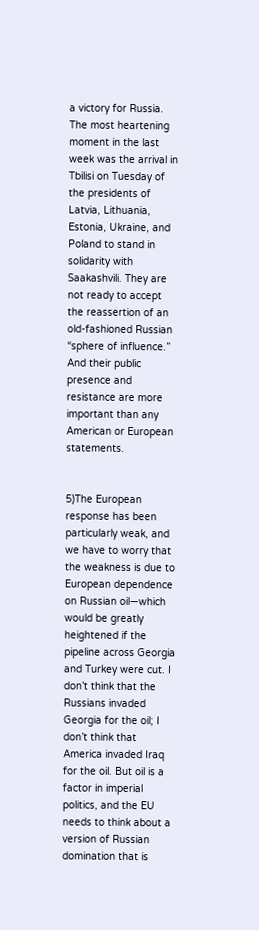a victory for Russia. The most heartening moment in the last week was the arrival in Tbilisi on Tuesday of the presidents of Latvia, Lithuania, Estonia, Ukraine, and Poland to stand in solidarity with Saakashvili. They are not ready to accept the reassertion of an old-fashioned Russian “sphere of influence.” And their public presence and resistance are more important than any American or European statements.


5)The European response has been particularly weak, and we have to worry that the weakness is due to European dependence on Russian oil—which would be greatly heightened if the pipeline across Georgia and Turkey were cut. I don’t think that the Russians invaded Georgia for the oil; I don’t think that America invaded Iraq for the oil. But oil is a factor in imperial politics, and the EU needs to think about a version of Russian domination that is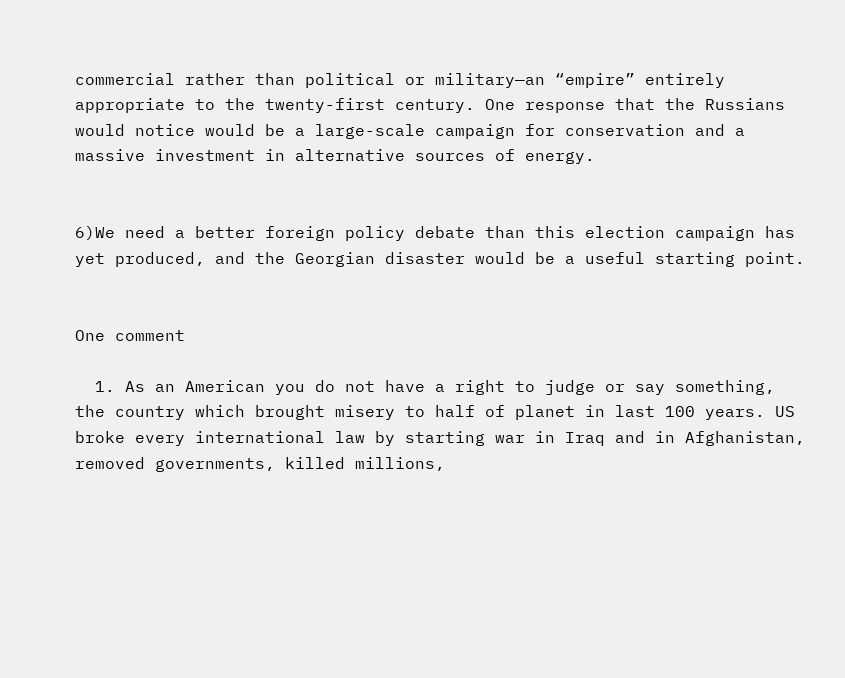commercial rather than political or military—an “empire” entirely appropriate to the twenty-first century. One response that the Russians would notice would be a large-scale campaign for conservation and a massive investment in alternative sources of energy.


6)We need a better foreign policy debate than this election campaign has yet produced, and the Georgian disaster would be a useful starting point.


One comment

  1. As an American you do not have a right to judge or say something, the country which brought misery to half of planet in last 100 years. US broke every international law by starting war in Iraq and in Afghanistan, removed governments, killed millions,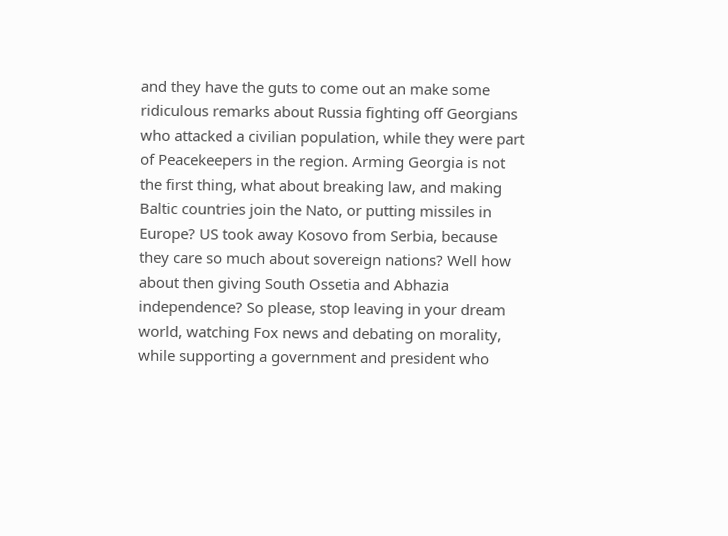and they have the guts to come out an make some ridiculous remarks about Russia fighting off Georgians who attacked a civilian population, while they were part of Peacekeepers in the region. Arming Georgia is not the first thing, what about breaking law, and making Baltic countries join the Nato, or putting missiles in Europe? US took away Kosovo from Serbia, because they care so much about sovereign nations? Well how about then giving South Ossetia and Abhazia independence? So please, stop leaving in your dream world, watching Fox news and debating on morality, while supporting a government and president who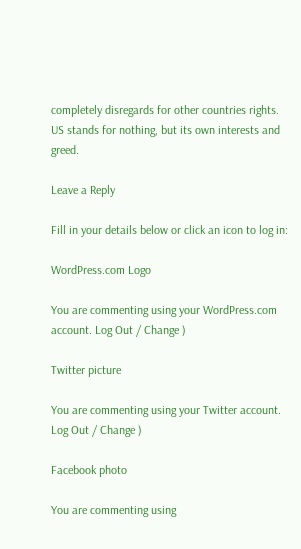completely disregards for other countries rights. US stands for nothing, but its own interests and greed.

Leave a Reply

Fill in your details below or click an icon to log in:

WordPress.com Logo

You are commenting using your WordPress.com account. Log Out / Change )

Twitter picture

You are commenting using your Twitter account. Log Out / Change )

Facebook photo

You are commenting using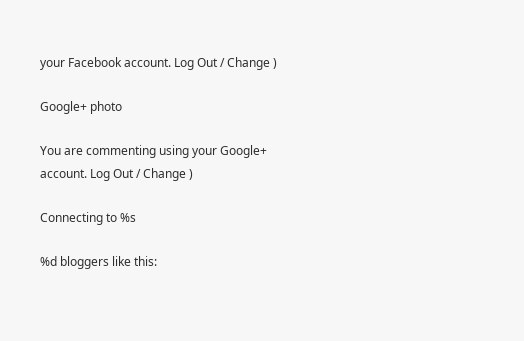your Facebook account. Log Out / Change )

Google+ photo

You are commenting using your Google+ account. Log Out / Change )

Connecting to %s

%d bloggers like this: